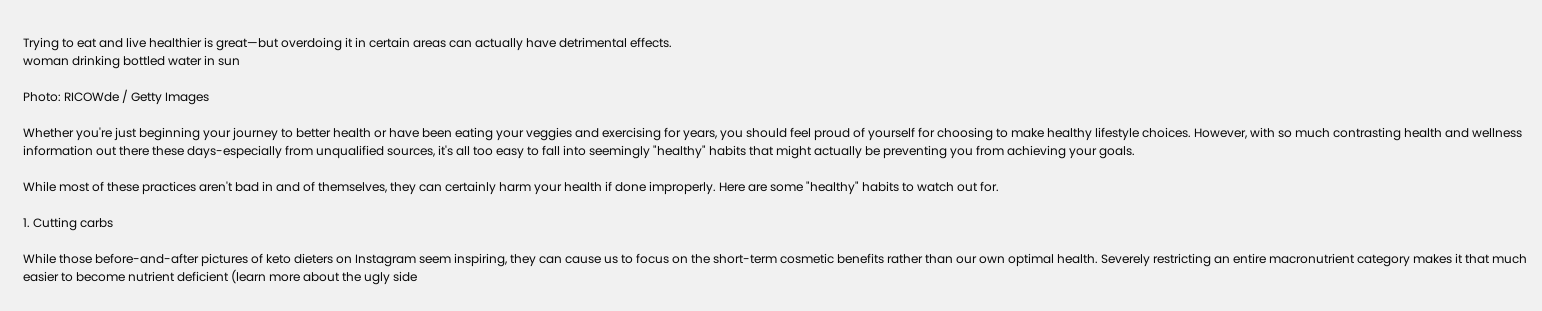Trying to eat and live healthier is great—but overdoing it in certain areas can actually have detrimental effects.
woman drinking bottled water in sun

Photo: RICOWde / Getty Images

Whether you're just beginning your journey to better health or have been eating your veggies and exercising for years, you should feel proud of yourself for choosing to make healthy lifestyle choices. However, with so much contrasting health and wellness information out there these days-especially from unqualified sources, it's all too easy to fall into seemingly "healthy" habits that might actually be preventing you from achieving your goals.

While most of these practices aren't bad in and of themselves, they can certainly harm your health if done improperly. Here are some "healthy" habits to watch out for.

1. Cutting carbs

While those before-and-after pictures of keto dieters on Instagram seem inspiring, they can cause us to focus on the short-term cosmetic benefits rather than our own optimal health. Severely restricting an entire macronutrient category makes it that much easier to become nutrient deficient (learn more about the ugly side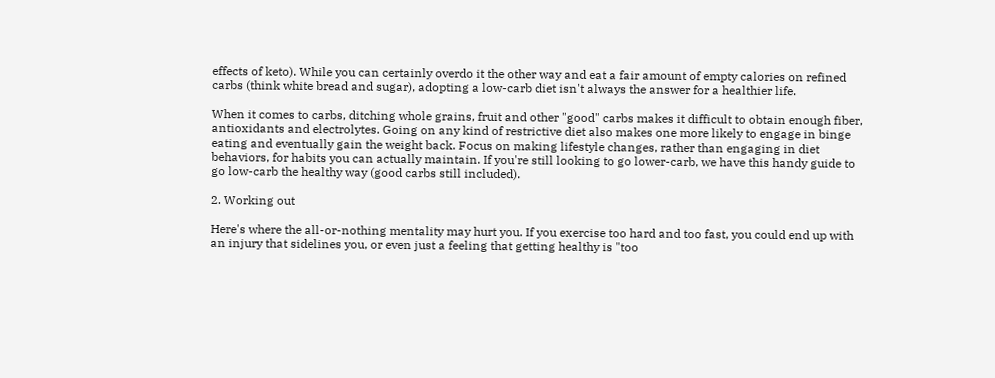effects of keto). While you can certainly overdo it the other way and eat a fair amount of empty calories on refined carbs (think white bread and sugar), adopting a low-carb diet isn't always the answer for a healthier life.

When it comes to carbs, ditching whole grains, fruit and other "good" carbs makes it difficult to obtain enough fiber, antioxidants and electrolytes. Going on any kind of restrictive diet also makes one more likely to engage in binge eating and eventually gain the weight back. Focus on making lifestyle changes, rather than engaging in diet behaviors, for habits you can actually maintain. If you're still looking to go lower-carb, we have this handy guide to go low-carb the healthy way (good carbs still included).

2. Working out

Here's where the all-or-nothing mentality may hurt you. If you exercise too hard and too fast, you could end up with an injury that sidelines you, or even just a feeling that getting healthy is "too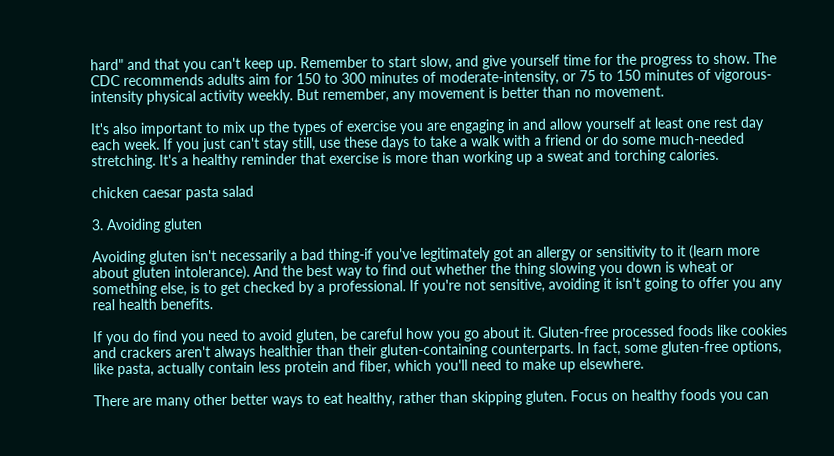hard" and that you can't keep up. Remember to start slow, and give yourself time for the progress to show. The CDC recommends adults aim for 150 to 300 minutes of moderate-intensity, or 75 to 150 minutes of vigorous-intensity physical activity weekly. But remember, any movement is better than no movement.

It's also important to mix up the types of exercise you are engaging in and allow yourself at least one rest day each week. If you just can't stay still, use these days to take a walk with a friend or do some much-needed stretching. It's a healthy reminder that exercise is more than working up a sweat and torching calories.

chicken caesar pasta salad

3. Avoiding gluten

Avoiding gluten isn't necessarily a bad thing-if you've legitimately got an allergy or sensitivity to it (learn more about gluten intolerance). And the best way to find out whether the thing slowing you down is wheat or something else, is to get checked by a professional. If you're not sensitive, avoiding it isn't going to offer you any real health benefits.

If you do find you need to avoid gluten, be careful how you go about it. Gluten-free processed foods like cookies and crackers aren't always healthier than their gluten-containing counterparts. In fact, some gluten-free options, like pasta, actually contain less protein and fiber, which you'll need to make up elsewhere.

There are many other better ways to eat healthy, rather than skipping gluten. Focus on healthy foods you can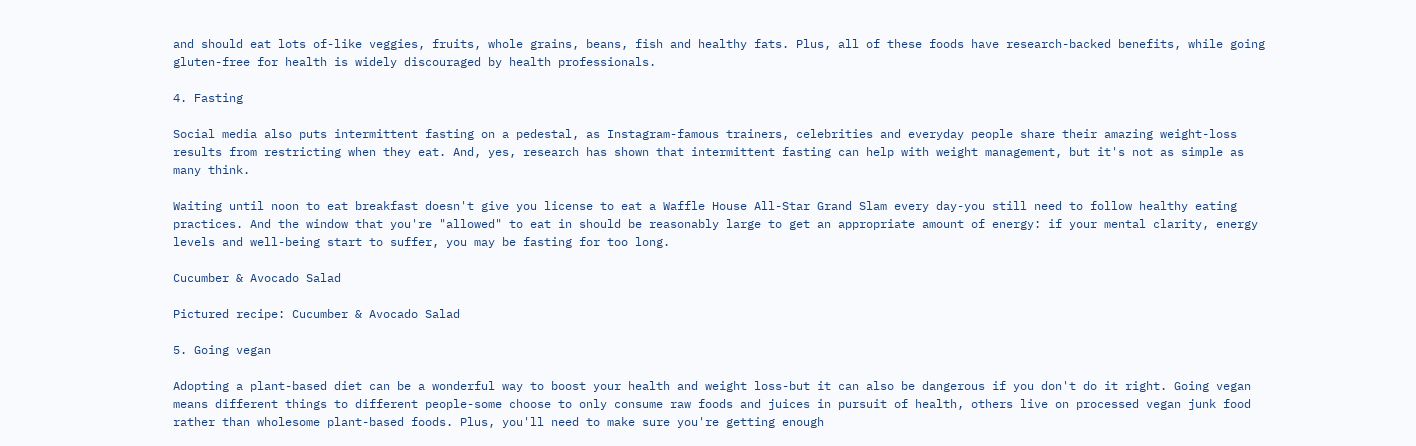and should eat lots of-like veggies, fruits, whole grains, beans, fish and healthy fats. Plus, all of these foods have research-backed benefits, while going gluten-free for health is widely discouraged by health professionals.

4. Fasting

Social media also puts intermittent fasting on a pedestal, as Instagram-famous trainers, celebrities and everyday people share their amazing weight-loss results from restricting when they eat. And, yes, research has shown that intermittent fasting can help with weight management, but it's not as simple as many think.

Waiting until noon to eat breakfast doesn't give you license to eat a Waffle House All-Star Grand Slam every day-you still need to follow healthy eating practices. And the window that you're "allowed" to eat in should be reasonably large to get an appropriate amount of energy: if your mental clarity, energy levels and well-being start to suffer, you may be fasting for too long.

Cucumber & Avocado Salad

Pictured recipe: Cucumber & Avocado Salad

5. Going vegan

Adopting a plant-based diet can be a wonderful way to boost your health and weight loss-but it can also be dangerous if you don't do it right. Going vegan means different things to different people-some choose to only consume raw foods and juices in pursuit of health, others live on processed vegan junk food rather than wholesome plant-based foods. Plus, you'll need to make sure you're getting enough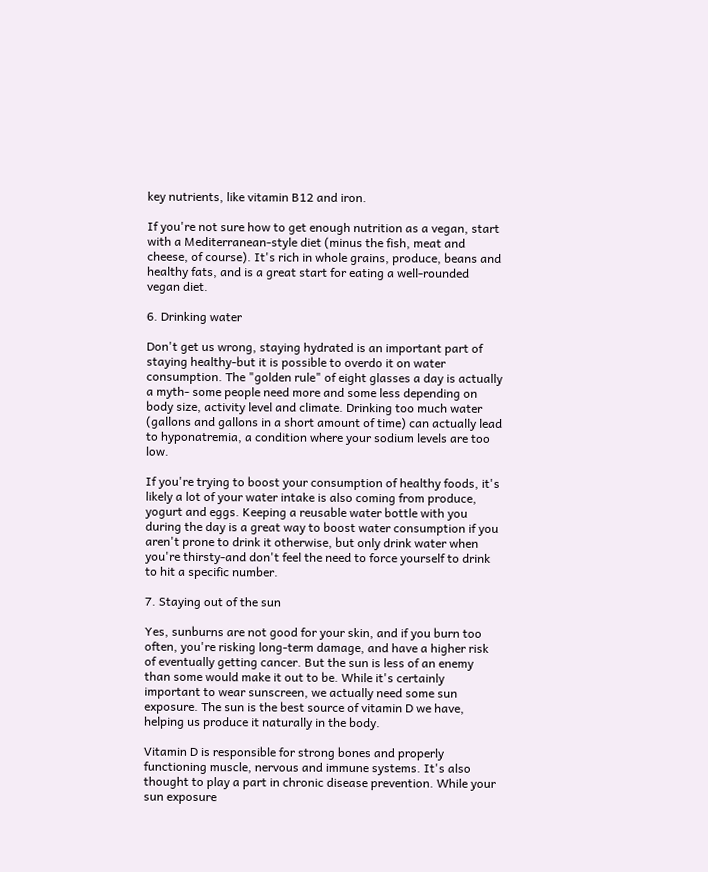key nutrients, like vitamin B12 and iron.

If you're not sure how to get enough nutrition as a vegan, start with a Mediterranean-style diet (minus the fish, meat and cheese, of course). It's rich in whole grains, produce, beans and healthy fats, and is a great start for eating a well-rounded vegan diet.

6. Drinking water

Don't get us wrong, staying hydrated is an important part of staying healthy-but it is possible to overdo it on water consumption. The "golden rule" of eight glasses a day is actually a myth- some people need more and some less depending on body size, activity level and climate. Drinking too much water (gallons and gallons in a short amount of time) can actually lead to hyponatremia, a condition where your sodium levels are too low.

If you're trying to boost your consumption of healthy foods, it's likely a lot of your water intake is also coming from produce, yogurt and eggs. Keeping a reusable water bottle with you during the day is a great way to boost water consumption if you aren't prone to drink it otherwise, but only drink water when you're thirsty-and don't feel the need to force yourself to drink to hit a specific number.

7. Staying out of the sun

Yes, sunburns are not good for your skin, and if you burn too often, you're risking long-term damage, and have a higher risk of eventually getting cancer. But the sun is less of an enemy than some would make it out to be. While it's certainly important to wear sunscreen, we actually need some sun exposure. The sun is the best source of vitamin D we have, helping us produce it naturally in the body.

Vitamin D is responsible for strong bones and properly functioning muscle, nervous and immune systems. It's also thought to play a part in chronic disease prevention. While your sun exposure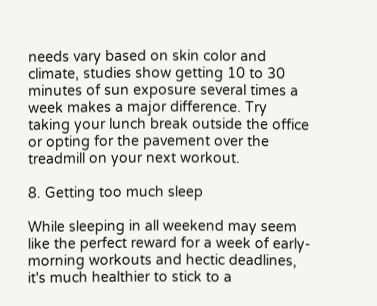needs vary based on skin color and climate, studies show getting 10 to 30 minutes of sun exposure several times a week makes a major difference. Try taking your lunch break outside the office or opting for the pavement over the treadmill on your next workout.

8. Getting too much sleep

While sleeping in all weekend may seem like the perfect reward for a week of early-morning workouts and hectic deadlines, it's much healthier to stick to a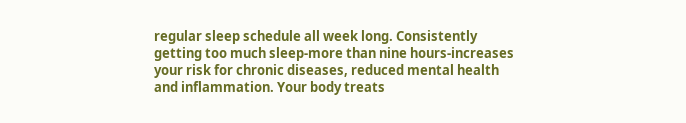regular sleep schedule all week long. Consistently getting too much sleep-more than nine hours-increases your risk for chronic diseases, reduced mental health and inflammation. Your body treats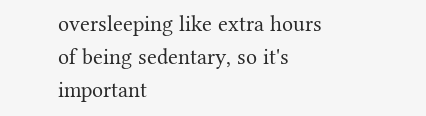oversleeping like extra hours of being sedentary, so it's important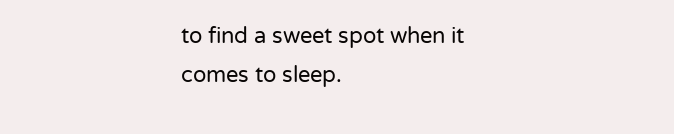to find a sweet spot when it comes to sleep.